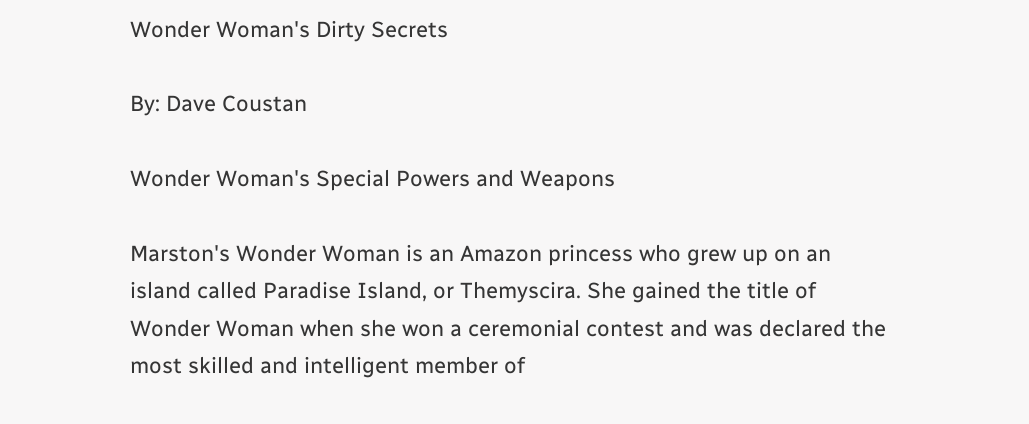Wonder Woman's Dirty Secrets

By: Dave Coustan

Wonder Woman's Special Powers and Weapons

Marston's Wonder Woman is an Amazon princess who grew up on an island called Paradise Island, or Themyscira. She gained the title of Wonder Woman when she won a ceremonial contest and was declared the most skilled and intelligent member of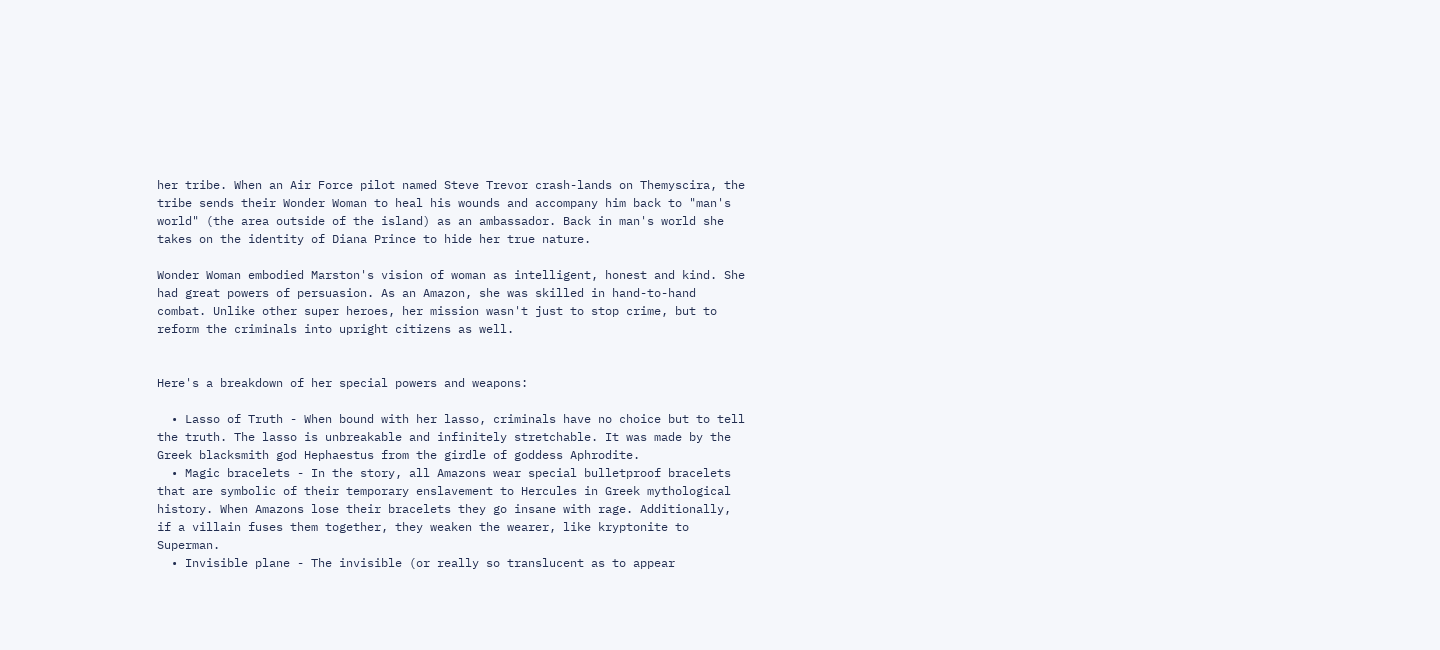her tribe. When an Air Force pilot named Steve Trevor crash-lands on Themyscira, the tribe sends their Wonder Woman to heal his wounds and accompany him back to "man's world" (the area outside of the island) as an ambassador. Back in man's world she takes on the identity of Diana Prince to hide her true nature.

Wonder Woman embodied Marston's vision of woman as intelligent, honest and kind. She had great powers of persuasion. As an Amazon, she was skilled in hand-to-hand combat. Unlike other super heroes, her mission wasn't just to stop crime, but to reform the criminals into upright citizens as well.


Here's a breakdown of her special powers and weapons:

  • Lasso of Truth - When bound with her lasso, criminals have no choice but to tell the truth. The lasso is unbreakable and infinitely stretchable. It was made by the Greek blacksmith god Hephaestus from the girdle of goddess Aphrodite.
  • Magic bracelets - In the story, all Amazons wear special bulletproof bracelets that are symbolic of their temporary enslavement to Hercules in Greek mythological history. When Amazons lose their bracelets they go insane with rage. Additionally, if a villain fuses them together, they weaken the wearer, like kryptonite to Superman.
  • Invisible plane - The invisible (or really so translucent as to appear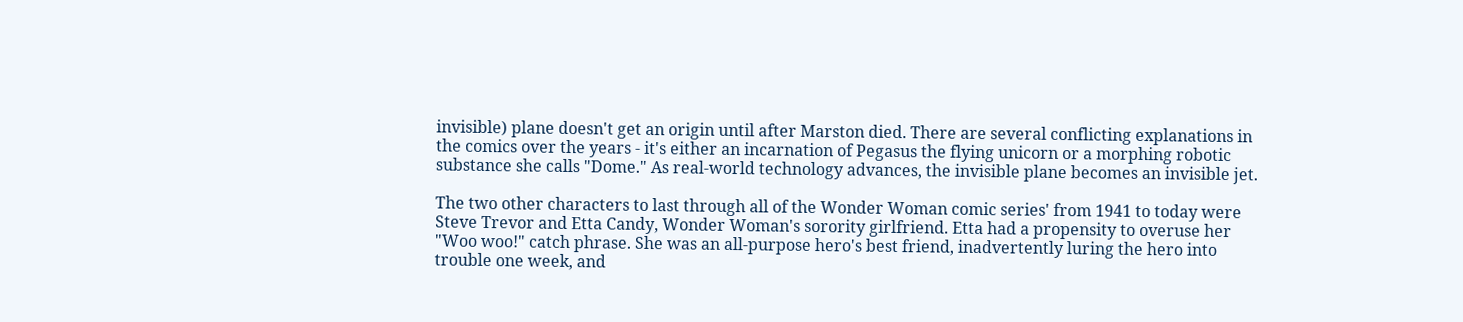invisible) plane doesn't get an origin until after Marston died. There are several conflicting explanations in the comics over the years - it's either an incarnation of Pegasus the flying unicorn or a morphing robotic substance she calls "Dome." As real-world technology advances, the invisible plane becomes an invisible jet.

The two other characters to last through all of the Wonder Woman comic series' from 1941 to today were Steve Trevor and Etta Candy, Wonder Woman's sorority girlfriend. Etta had a propensity to overuse her "Woo woo!" catch phrase. She was an all-purpose hero's best friend, inadvertently luring the hero into trouble one week, and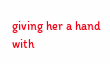giving her a hand with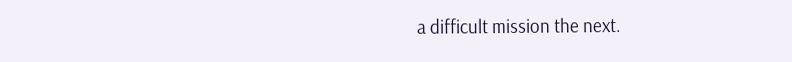a difficult mission the next.